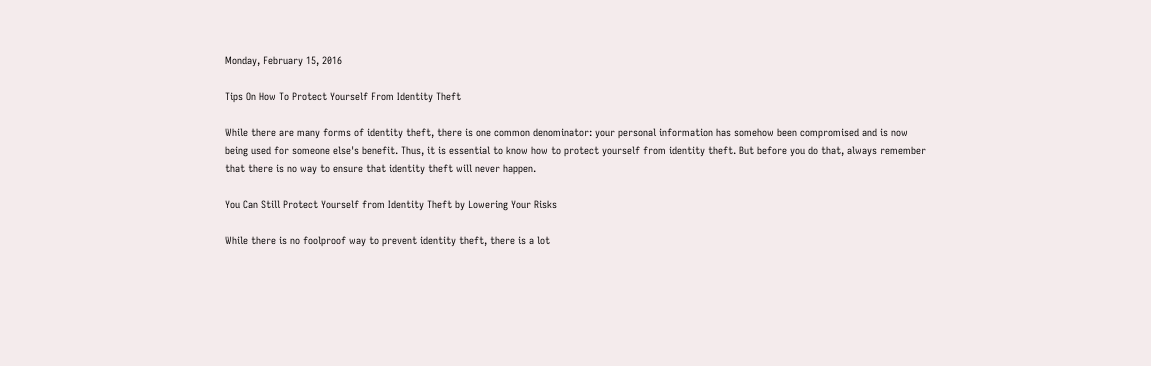Monday, February 15, 2016

Tips On How To Protect Yourself From Identity Theft

While there are many forms of identity theft, there is one common denominator: your personal information has somehow been compromised and is now being used for someone else's benefit. Thus, it is essential to know how to protect yourself from identity theft. But before you do that, always remember that there is no way to ensure that identity theft will never happen.

You Can Still Protect Yourself from Identity Theft by Lowering Your Risks

While there is no foolproof way to prevent identity theft, there is a lot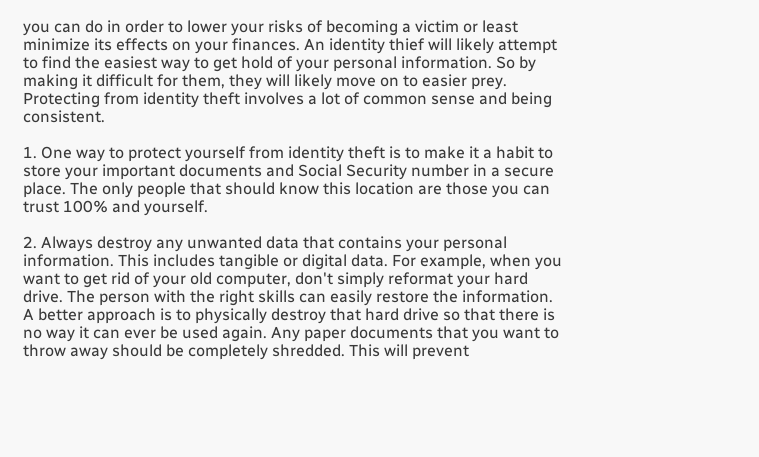you can do in order to lower your risks of becoming a victim or least minimize its effects on your finances. An identity thief will likely attempt to find the easiest way to get hold of your personal information. So by making it difficult for them, they will likely move on to easier prey. Protecting from identity theft involves a lot of common sense and being consistent.

1. One way to protect yourself from identity theft is to make it a habit to store your important documents and Social Security number in a secure place. The only people that should know this location are those you can trust 100% and yourself.

2. Always destroy any unwanted data that contains your personal information. This includes tangible or digital data. For example, when you want to get rid of your old computer, don't simply reformat your hard drive. The person with the right skills can easily restore the information. A better approach is to physically destroy that hard drive so that there is no way it can ever be used again. Any paper documents that you want to throw away should be completely shredded. This will prevent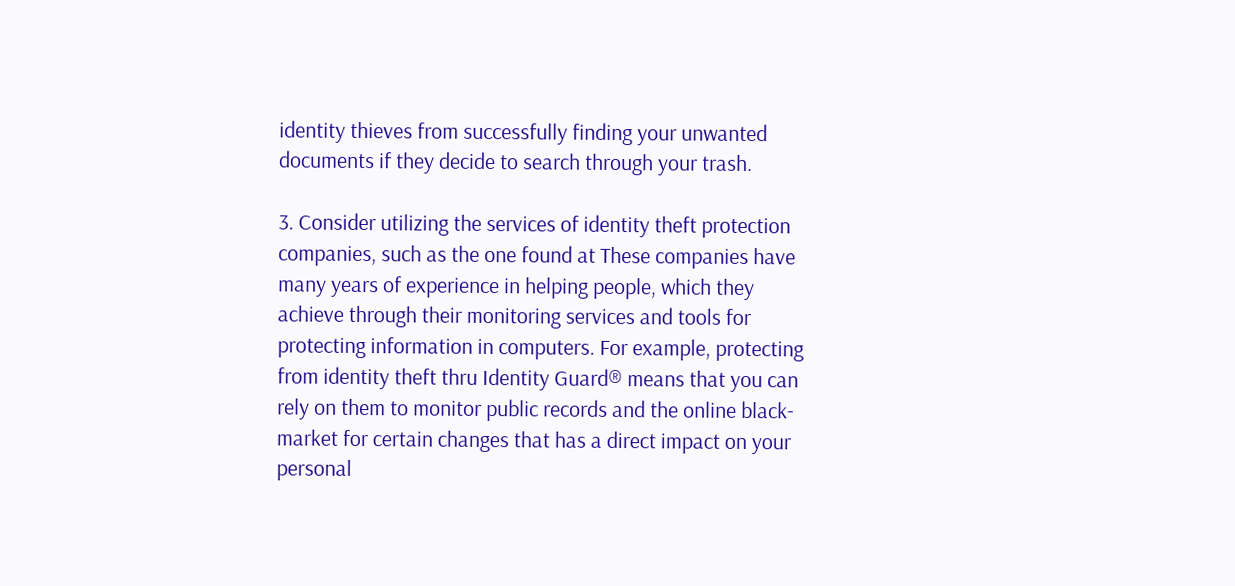identity thieves from successfully finding your unwanted documents if they decide to search through your trash.

3. Consider utilizing the services of identity theft protection companies, such as the one found at These companies have many years of experience in helping people, which they achieve through their monitoring services and tools for protecting information in computers. For example, protecting from identity theft thru Identity Guard® means that you can rely on them to monitor public records and the online black-market for certain changes that has a direct impact on your personal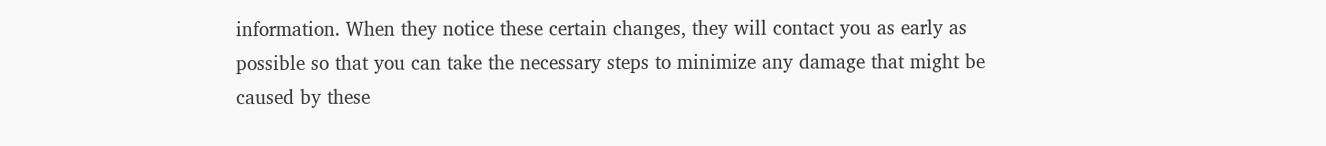information. When they notice these certain changes, they will contact you as early as possible so that you can take the necessary steps to minimize any damage that might be caused by these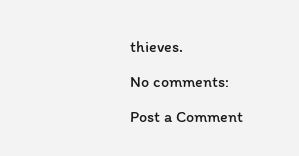thieves.

No comments:

Post a Comment